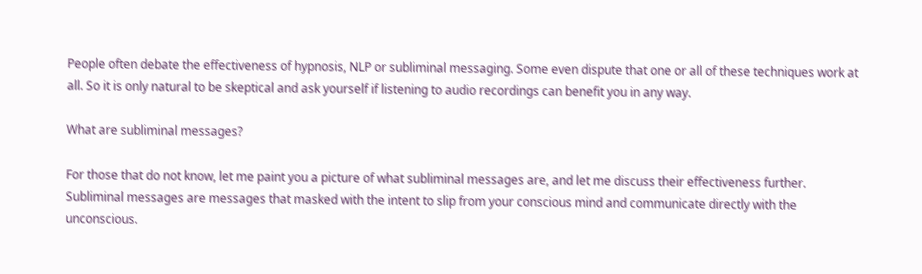People often debate the effectiveness of hypnosis, NLP or subliminal messaging. Some even dispute that one or all of these techniques work at all. So it is only natural to be skeptical and ask yourself if listening to audio recordings can benefit you in any way.

What are subliminal messages?

For those that do not know, let me paint you a picture of what subliminal messages are, and let me discuss their effectiveness further. Subliminal messages are messages that masked with the intent to slip from your conscious mind and communicate directly with the unconscious.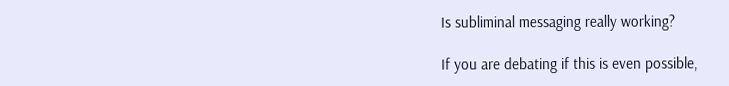Is subliminal messaging really working?

If you are debating if this is even possible,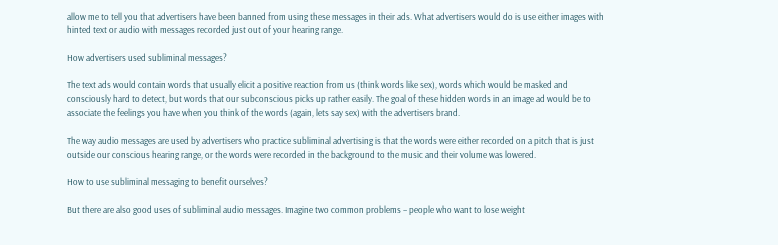allow me to tell you that advertisers have been banned from using these messages in their ads. What advertisers would do is use either images with hinted text or audio with messages recorded just out of your hearing range.

How advertisers used subliminal messages?

The text ads would contain words that usually elicit a positive reaction from us (think words like sex), words which would be masked and consciously hard to detect, but words that our subconscious picks up rather easily. The goal of these hidden words in an image ad would be to associate the feelings you have when you think of the words (again, lets say sex) with the advertisers brand.

The way audio messages are used by advertisers who practice subliminal advertising is that the words were either recorded on a pitch that is just outside our conscious hearing range, or the words were recorded in the background to the music and their volume was lowered.

How to use subliminal messaging to benefit ourselves?

But there are also good uses of subliminal audio messages. Imagine two common problems – people who want to lose weight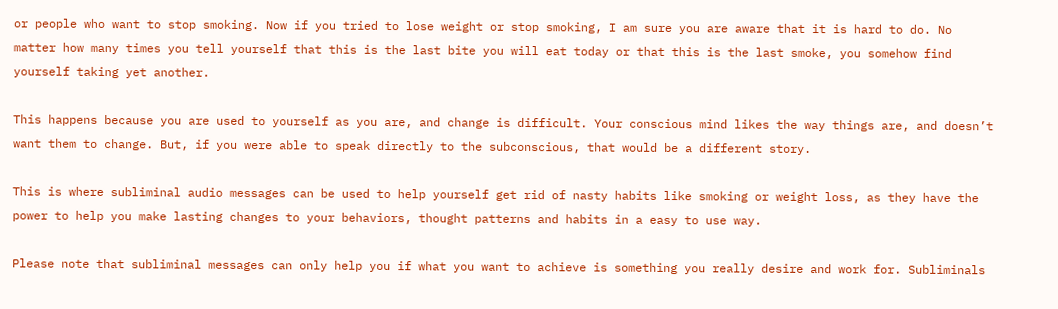or people who want to stop smoking. Now if you tried to lose weight or stop smoking, I am sure you are aware that it is hard to do. No matter how many times you tell yourself that this is the last bite you will eat today or that this is the last smoke, you somehow find yourself taking yet another.

This happens because you are used to yourself as you are, and change is difficult. Your conscious mind likes the way things are, and doesn’t want them to change. But, if you were able to speak directly to the subconscious, that would be a different story.

This is where subliminal audio messages can be used to help yourself get rid of nasty habits like smoking or weight loss, as they have the power to help you make lasting changes to your behaviors, thought patterns and habits in a easy to use way.

Please note that subliminal messages can only help you if what you want to achieve is something you really desire and work for. Subliminals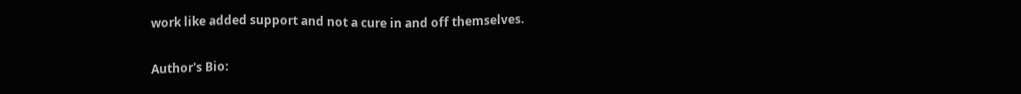work like added support and not a cure in and off themselves.

Author's Bio: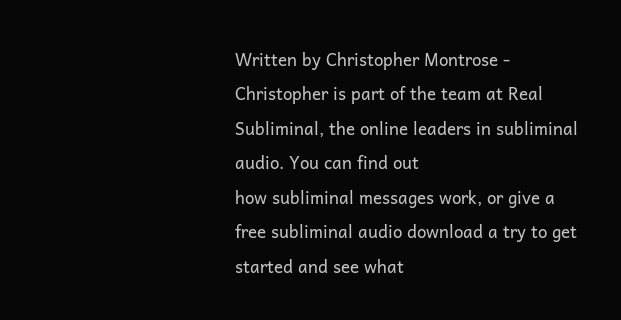Written by Christopher Montrose - Christopher is part of the team at Real Subliminal, the online leaders in subliminal audio. You can find out
how subliminal messages work, or give a
free subliminal audio download a try to get started and see what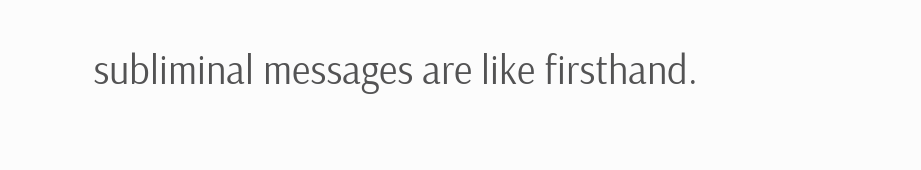subliminal messages are like firsthand.